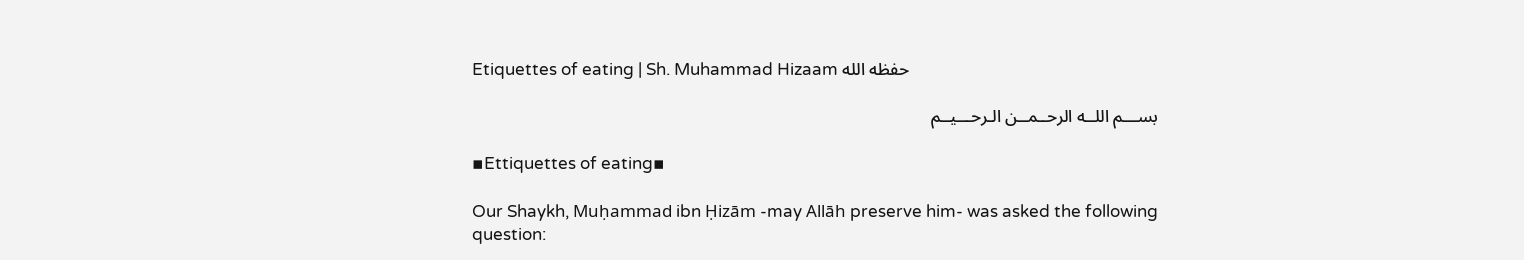Etiquettes of eating | Sh. Muhammad Hizaam حفظه الله

بســـم اللــه الرحــمــن الـرحـــيــم

▪Ettiquettes of eating▪

Our Shaykh, Muḥammad ibn Ḥizām -may Allāh preserve him- was asked the following question: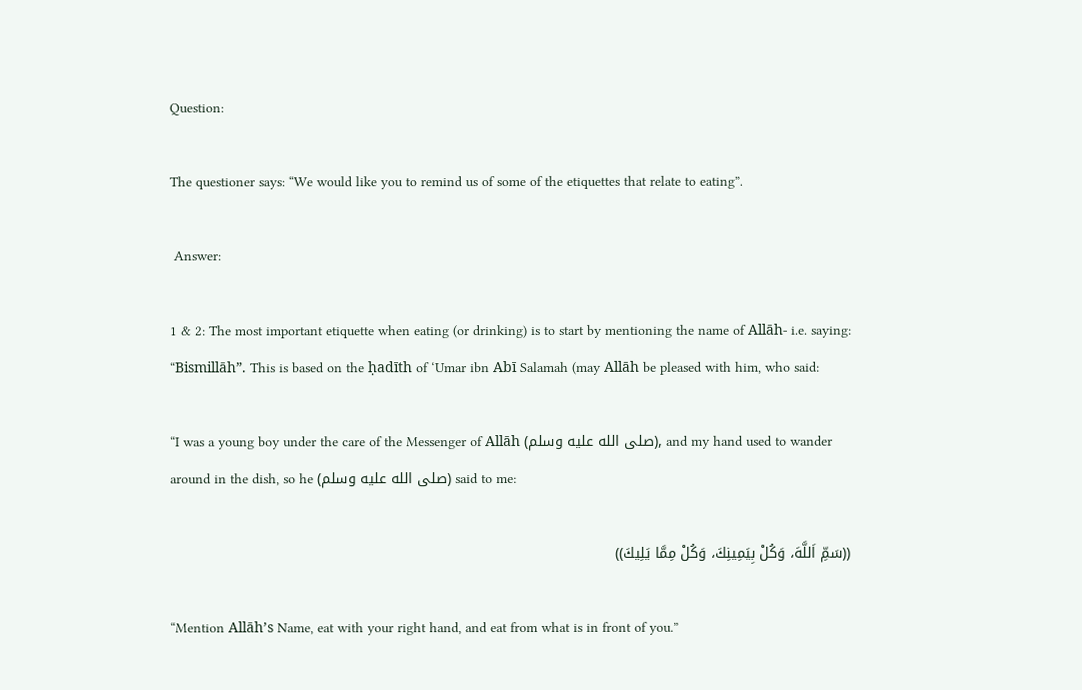Question:

The questioner says: “We would like you to remind us of some of the etiquettes that relate to eating”.

 Answer:

1 & 2: The most important etiquette when eating (or drinking) is to start by mentioning the name of Allāh- i.e. saying: “Bismillāh”. This is based on the ḥadīth of ‘Umar ibn Abī Salamah (may Allāh be pleased with him, who said:

“I was a young boy under the care of the Messenger of Allāh (صلى الله عليه وسلم), and my hand used to wander around in the dish, so he (صلى الله عليه وسلم) said to me:

((سَمِّ اَللَّهَ، وَكُلْ بِيَمِينِكَ، وَكُلْ مِمَّا يَلِيكَ))

“Mention Allāh’s Name, eat with your right hand, and eat from what is in front of you.”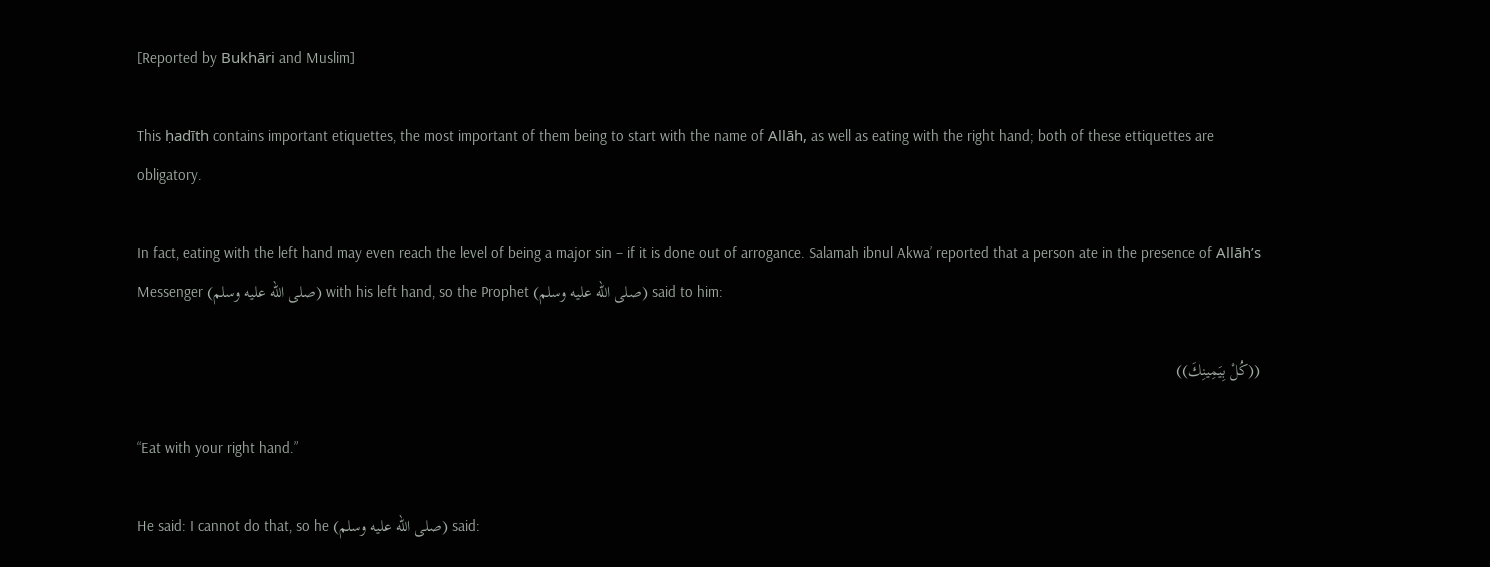[Reported by Bukhāri and Muslim]

This ḥadīth contains important etiquettes, the most important of them being to start with the name of Allāh, as well as eating with the right hand; both of these ettiquettes are obligatory.

In fact, eating with the left hand may even reach the level of being a major sin – if it is done out of arrogance. Salamah ibnul Akwa’ reported that a person ate in the presence of Allāh’s Messenger (صلى الله عليه وسلم) with his left hand, so the Prophet (صلى الله عليه وسلم) said to him:

((كُلْ بِيَمِينِكَ))

“Eat with your right hand.”

He said: I cannot do that, so he (صلى الله عليه وسلم) said: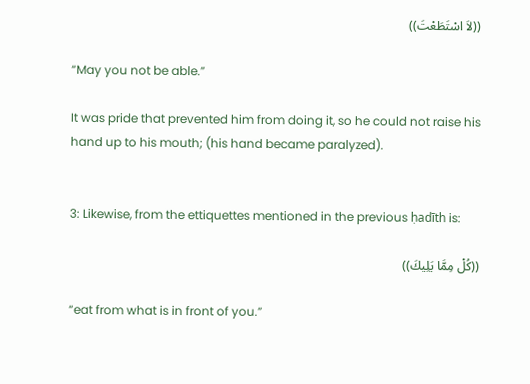((لاَ اسْتَطَعْتَ))

“May you not be able.”

It was pride that prevented him from doing it, so he could not raise his hand up to his mouth; (his hand became paralyzed).


3: Likewise, from the ettiquettes mentioned in the previous ḥadīth is:

((كُلْ مِمَّا يَلِيكَ))

“eat from what is in front of you.”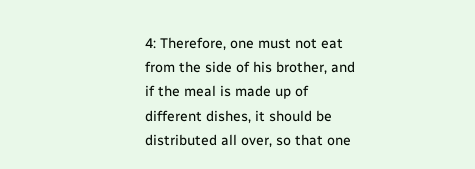4: Therefore, one must not eat from the side of his brother, and if the meal is made up of different dishes, it should be distributed all over, so that one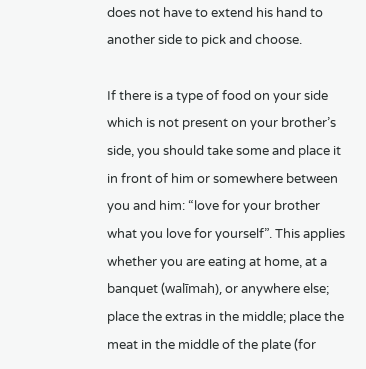does not have to extend his hand to another side to pick and choose.

If there is a type of food on your side which is not present on your brother’s side, you should take some and place it in front of him or somewhere between you and him: “love for your brother what you love for yourself”. This applies whether you are eating at home, at a banquet (walīmah), or anywhere else; place the extras in the middle; place the meat in the middle of the plate (for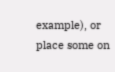example), or place some on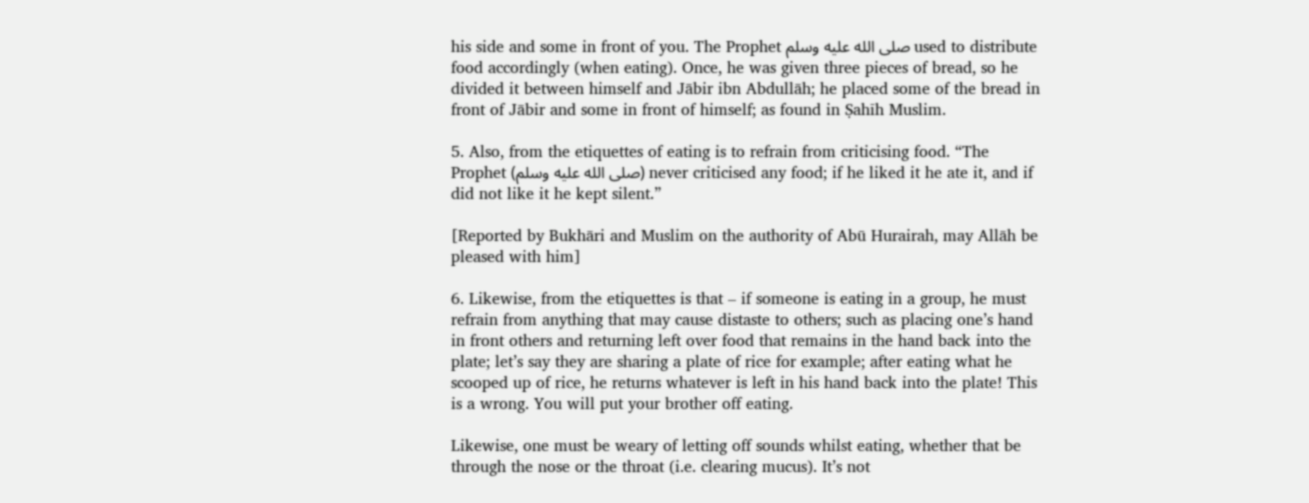his side and some in front of you. The Prophet صلى الله عليه وسلم used to distribute food accordingly (when eating). Once, he was given three pieces of bread, so he divided it between himself and Jābir ibn Abdullāh; he placed some of the bread in front of Jābir and some in front of himself; as found in Ṣahīh Muslim.

5. Also, from the etiquettes of eating is to refrain from criticising food. “The Prophet (صلى الله عليه وسلم) never criticised any food; if he liked it he ate it, and if did not like it he kept silent.”

[Reported by Bukhāri and Muslim on the authority of Abū Hurairah, may Allāh be pleased with him]

6. Likewise, from the etiquettes is that – if someone is eating in a group, he must refrain from anything that may cause distaste to others; such as placing one’s hand in front others and returning left over food that remains in the hand back into the plate; let’s say they are sharing a plate of rice for example; after eating what he scooped up of rice, he returns whatever is left in his hand back into the plate! This is a wrong. You will put your brother off eating.

Likewise, one must be weary of letting off sounds whilst eating, whether that be through the nose or the throat (i.e. clearing mucus). It’s not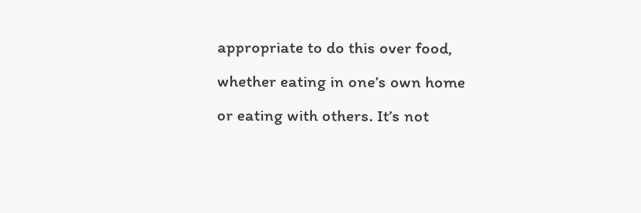appropriate to do this over food, whether eating in one’s own home or eating with others. It’s not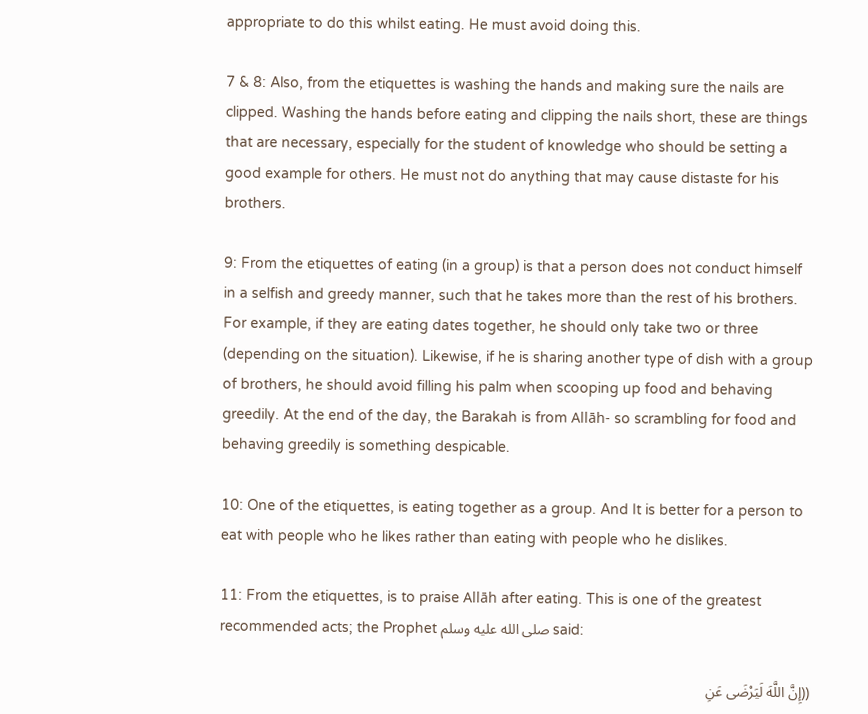appropriate to do this whilst eating. He must avoid doing this.

7 & 8: Also, from the etiquettes is washing the hands and making sure the nails are clipped. Washing the hands before eating and clipping the nails short, these are things that are necessary, especially for the student of knowledge who should be setting a good example for others. He must not do anything that may cause distaste for his brothers.

9: From the etiquettes of eating (in a group) is that a person does not conduct himself in a selfish and greedy manner, such that he takes more than the rest of his brothers. For example, if they are eating dates together, he should only take two or three (depending on the situation). Likewise, if he is sharing another type of dish with a group of brothers, he should avoid filling his palm when scooping up food and behaving greedily. At the end of the day, the Barakah is from Allāh- so scrambling for food and behaving greedily is something despicable.

10: One of the etiquettes, is eating together as a group. And It is better for a person to eat with people who he likes rather than eating with people who he dislikes.

11: From the etiquettes, is to praise Allāh after eating. This is one of the greatest recommended acts; the Prophet صلى الله عليه وسلم said:

((إِنَّ اللَّهَ لَيَرْضَى عَنِ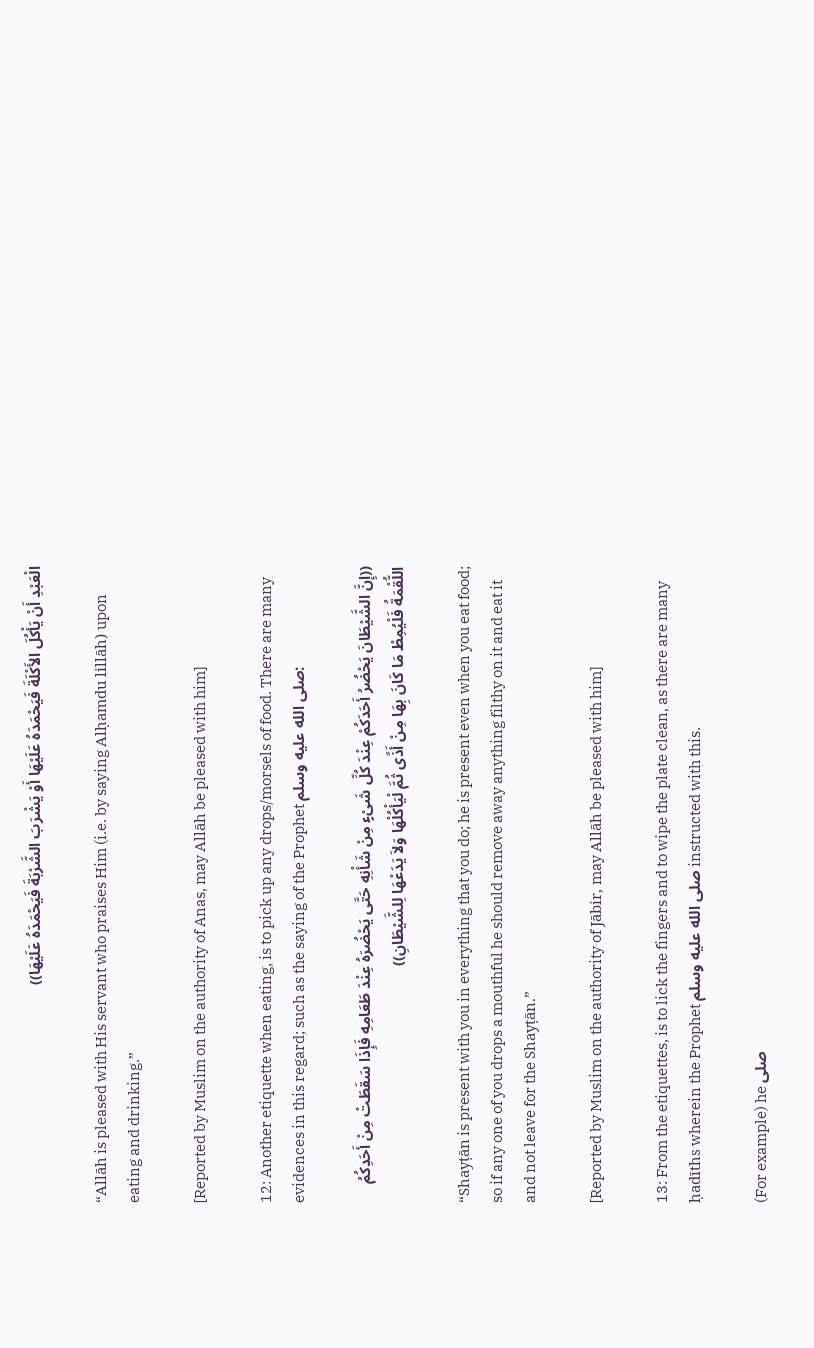الْعَبْدِ أَنْ يَأْكُلَ الأَكْلَةَ فَيَحْمَدَهُ عَلَيْهَا أَوْ يَشْرَبَ الشَّرْبَةَ فَيَحْمَدَهُ عَلَيْهَا))

“Allāh is pleased with His servant who praises Him (i.e. by saying Alḥamdu lillāh) upon eating and drinking.”

[Reported by Muslim on the authority of Anas, may Allāh be pleased with him]

12: Another etiquette when eating, is to pick up any drops/morsels of food. There are many evidences in this regard; such as the saying of the Prophet صلى الله عليه وسلم:

((إِنَّ الشَّيْطَانَ يَحْضُرُ أَحَدَكُمْ عِنْدَ كُلِّ شَىْءٍ مِنْ شَأْنِهِ حَتَّى يَحْضُرَهُ عِنْدَ طَعَامِهِ فَإِذَا سَقَطَتْ مِنْ أَحَدِكُمُ اللُّقْمَةُ فَلْيُمِطْ مَا كَانَ بِهَا مِنْ أَذًى ثُمَّ لْيَأْكُلْهَا وَلاَ يَدَعْهَا لِلشَّيْطَانِ))

“Shayṭān is present with you in everything that you do; he is present even when you eat food; so if any one of you drops a mouthful he should remove away anything filthy on it and eat it and not leave for the Shayṭān.”

[Reported by Muslim on the authority of Jābir, may Allāh be pleased with him]

13: From the etiquettes, is to lick the fingers and to wipe the plate clean, as there are many ḥadīths wherein the Prophet صلى الله عليه وسلم instructed with this.

(For example) he صلى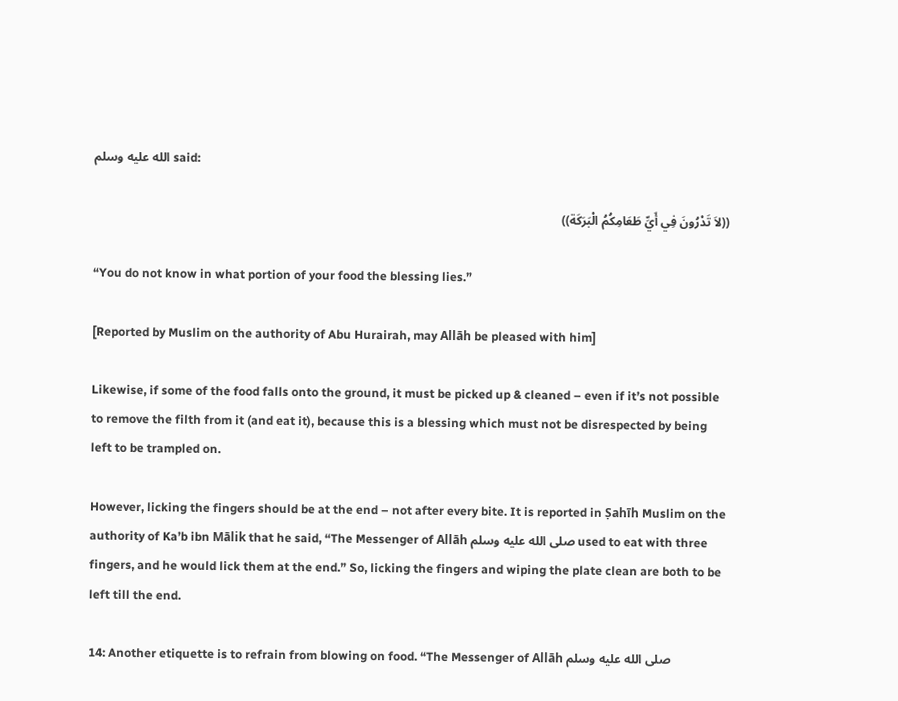الله عليه وسلم said:

((لاَ تَدْرُونَ فِي أَيِّ طَعَامِكُمُ الْبَرَكَة))

“You do not know in what portion of your food the blessing lies.”

[Reported by Muslim on the authority of Abu Hurairah, may Allāh be pleased with him]

Likewise, if some of the food falls onto the ground, it must be picked up & cleaned – even if it’s not possible to remove the filth from it (and eat it), because this is a blessing which must not be disrespected by being left to be trampled on.

However, licking the fingers should be at the end – not after every bite. It is reported in Ṣahīh Muslim on the authority of Ka’b ibn Mālik that he said, “The Messenger of Allāh صلى الله عليه وسلم used to eat with three fingers, and he would lick them at the end.” So, licking the fingers and wiping the plate clean are both to be left till the end.

14: Another etiquette is to refrain from blowing on food. “The Messenger of Allāh صلى الله عليه وسلم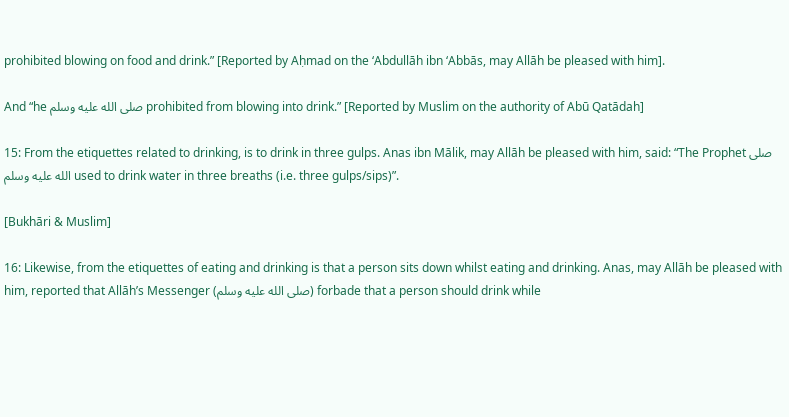prohibited blowing on food and drink.” [Reported by Aḥmad on the ‘Abdullāh ibn ‘Abbās, may Allāh be pleased with him].

And “he صلى الله عليه وسلم prohibited from blowing into drink.” [Reported by Muslim on the authority of Abū Qatādah]

15: From the etiquettes related to drinking, is to drink in three gulps. Anas ibn Mālik, may Allāh be pleased with him, said: “The Prophet صلى الله عليه وسلم used to drink water in three breaths (i.e. three gulps/sips)”.

[Bukhāri & Muslim]

16: Likewise, from the etiquettes of eating and drinking is that a person sits down whilst eating and drinking. Anas, may Allāh be pleased with him, reported that Allāh’s Messenger (صلى الله عليه وسلم) forbade that a person should drink while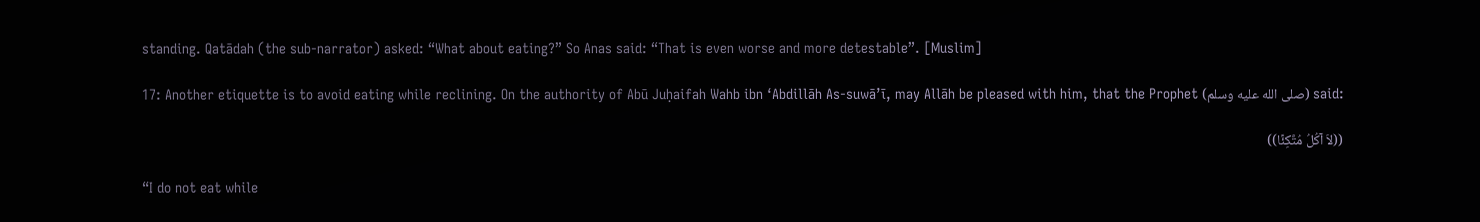standing. Qatādah (the sub-narrator) asked: “What about eating?” So Anas said: “That is even worse and more detestable”. [Muslim]

17: Another etiquette is to avoid eating while reclining. On the authority of Abū Juḥaifah Wahb ibn ‘Abdillāh As-suwā’ī, may Allāh be pleased with him, that the Prophet (صلى الله عليه وسلم) said:

((لاَ آكُلُ مُتَّكِئًا))

“I do not eat while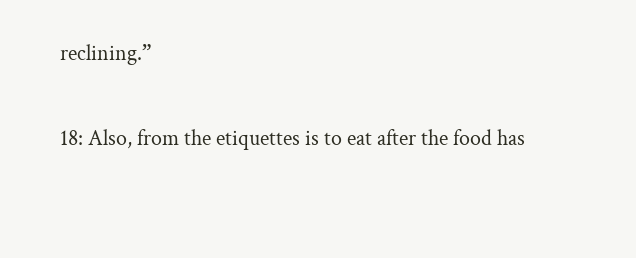reclining.”


18: Also, from the etiquettes is to eat after the food has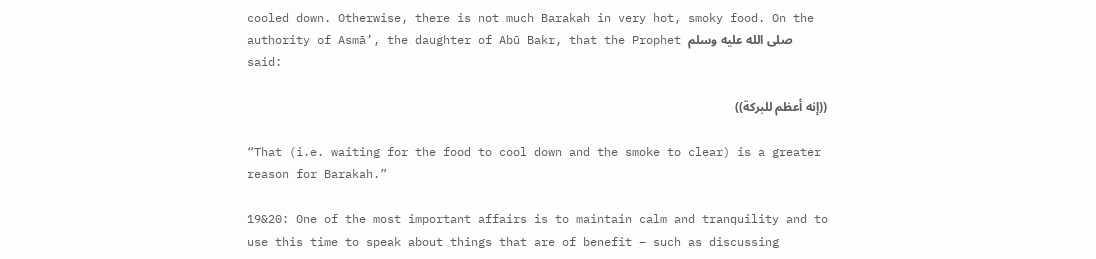cooled down. Otherwise, there is not much Barakah in very hot, smoky food. On the authority of Asmā’, the daughter of Abū Bakr, that the Prophet صلى الله عليه وسلم said:

((إنه أعظم للبركة))

“That (i.e. waiting for the food to cool down and the smoke to clear) is a greater reason for Barakah.”

19&20: One of the most important affairs is to maintain calm and tranquility and to use this time to speak about things that are of benefit – such as discussing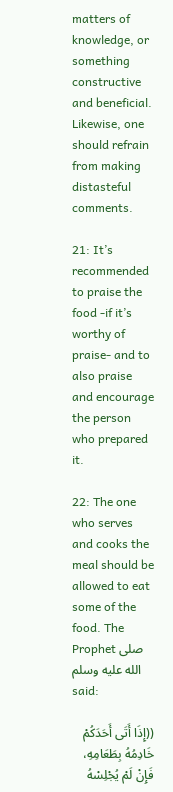matters of knowledge, or something constructive and beneficial. Likewise, one should refrain from making distasteful comments.

21: It’s recommended to praise the food -if it’s worthy of praise- and to also praise and encourage the person who prepared it.

22: The one who serves and cooks the meal should be allowed to eat some of the food. The Prophet صلى الله عليه وسلم said:

((إِذَا أَتَى أَحَدَكُمْ خَادِمُهُ بِطَعَامِهِ، فَإِنْ لَمْ يُجْلِسْهُ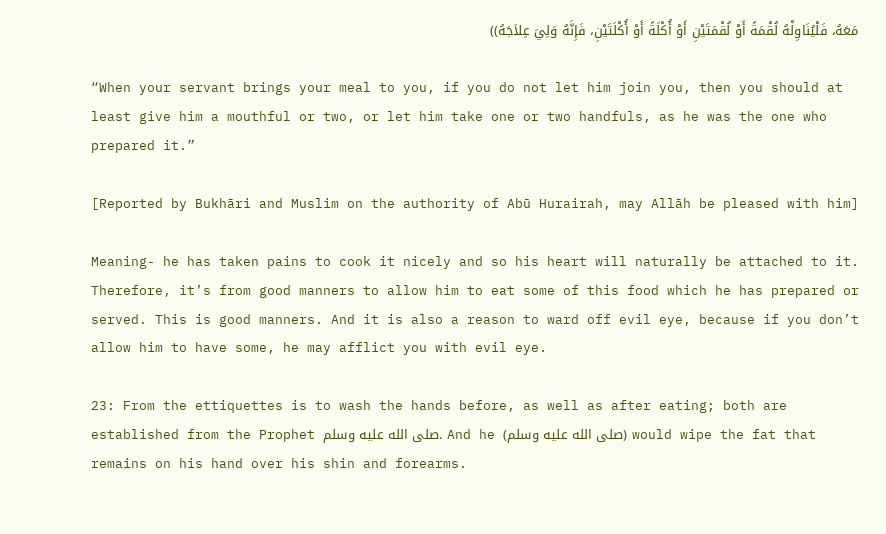مَعَهُ، فَلْيُنَاوِلْهُ لُقْمَةً أَوْ لُقْمَتَيْنِ أَوْ أُكْلَةً أَوْ أُكْلَتَيْنِ، فَإِنَّهُ وَلِيَ عِلاَجَهُ))

“When your servant brings your meal to you, if you do not let him join you, then you should at least give him a mouthful or two, or let him take one or two handfuls, as he was the one who prepared it.”

[Reported by Bukhāri and Muslim on the authority of Abū Hurairah, may Allāh be pleased with him]

Meaning- he has taken pains to cook it nicely and so his heart will naturally be attached to it. Therefore, it’s from good manners to allow him to eat some of this food which he has prepared or served. This is good manners. And it is also a reason to ward off evil eye, because if you don’t allow him to have some, he may afflict you with evil eye.

23: From the ettiquettes is to wash the hands before, as well as after eating; both are established from the Prophet صلى الله عليه وسلم. And he (صلى الله عليه وسلم) would wipe the fat that remains on his hand over his shin and forearms.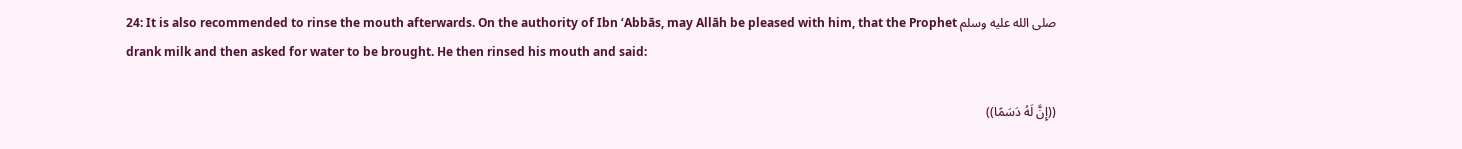24: It is also recommended to rinse the mouth afterwards. On the authority of Ibn ‘Abbās, may Allāh be pleased with him, that the Prophet صلى الله عليه وسلم drank milk and then asked for water to be brought. He then rinsed his mouth and said:

((إِنَّ لَهُ دَسَمًا))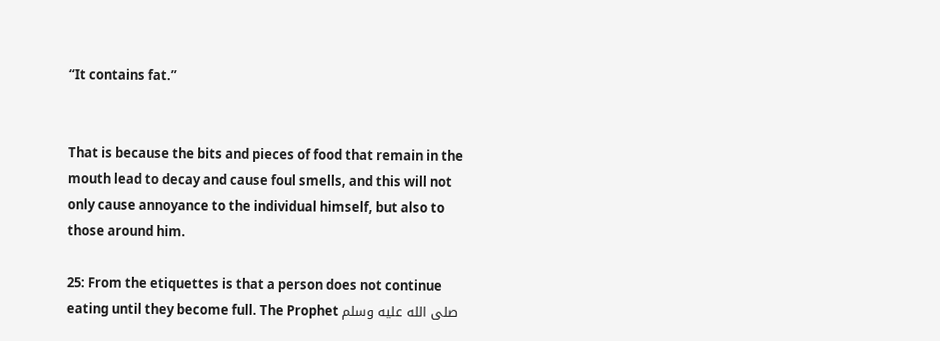“It contains fat.”


That is because the bits and pieces of food that remain in the mouth lead to decay and cause foul smells, and this will not only cause annoyance to the individual himself, but also to those around him.

25: From the etiquettes is that a person does not continue eating until they become full. The Prophet صلى الله عليه وسلم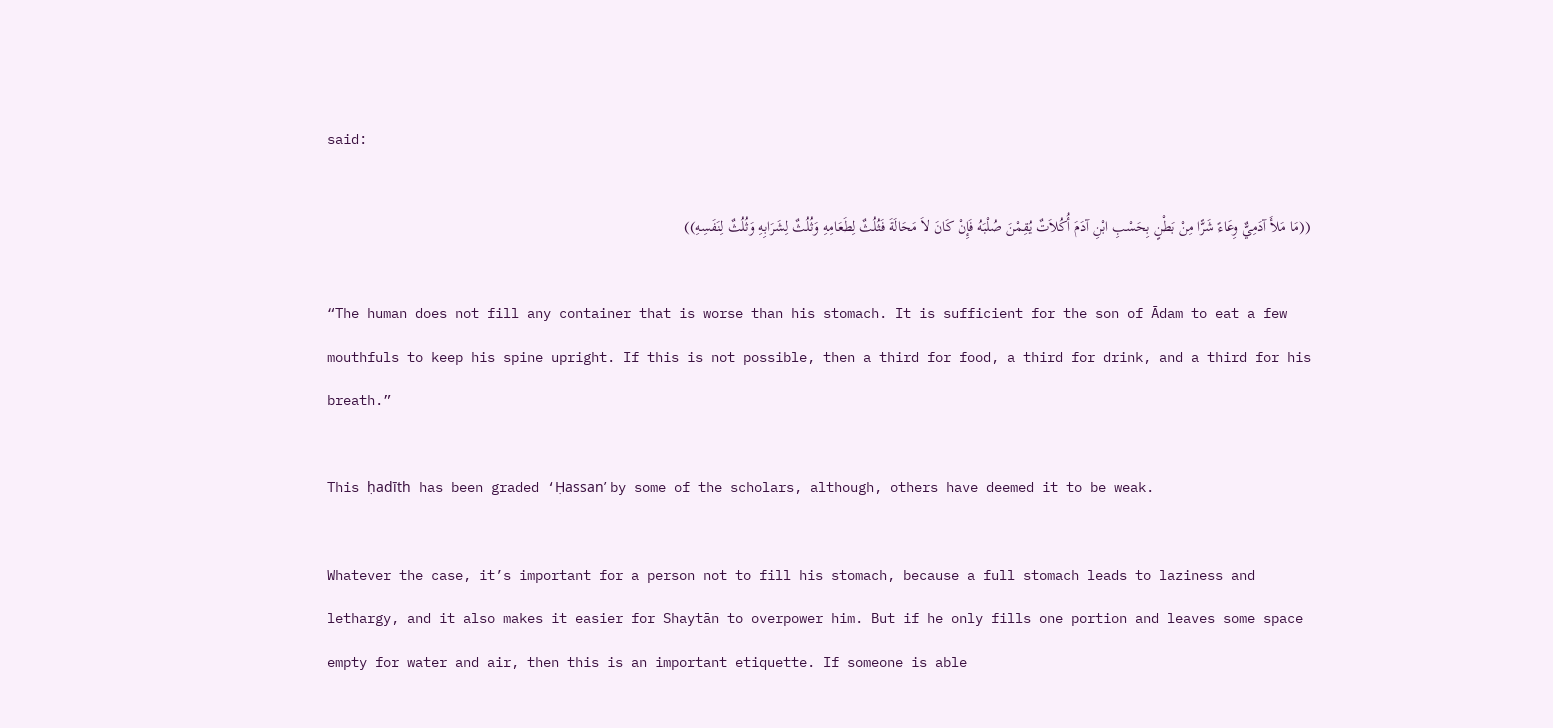said:

((مَا مَلأَ آدَمِيٌّ وِعَاءً شَرًّا مِنْ بَطْنٍ بِحَسْبِ ابْنِ آدَمَ أُكُلاَتٌ يُقِمْنَ صُلْبَهُ فَإِنْ كَانَ لاَ مَحَالَةَ فَثُلُثٌ لِطَعَامِهِ وَثُلُثٌ لِشَرَابِهِ وَثُلُثٌ لِنَفَسِهِ))

“The human does not fill any container that is worse than his stomach. It is sufficient for the son of Ādam to eat a few mouthfuls to keep his spine upright. If this is not possible, then a third for food, a third for drink, and a third for his breath.”

This ḥadīth has been graded ‘Ḥassan’ by some of the scholars, although, others have deemed it to be weak.

Whatever the case, it’s important for a person not to fill his stomach, because a full stomach leads to laziness and lethargy, and it also makes it easier for Shaytān to overpower him. But if he only fills one portion and leaves some space empty for water and air, then this is an important etiquette. If someone is able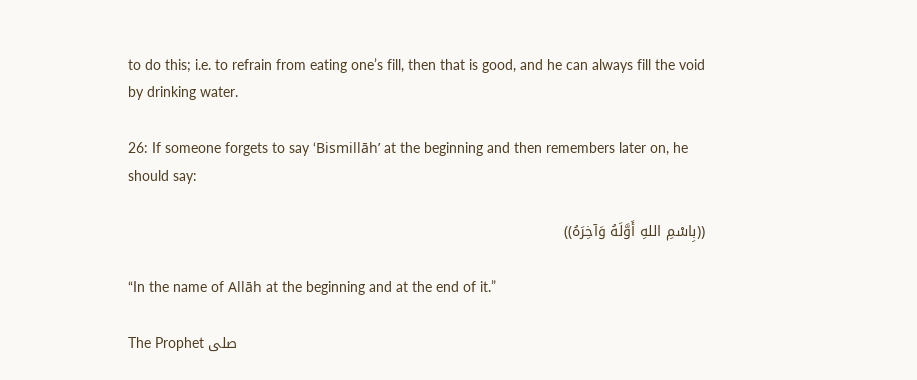to do this; i.e. to refrain from eating one’s fill, then that is good, and he can always fill the void by drinking water.

26: If someone forgets to say ‘Bismillāh’ at the beginning and then remembers later on, he should say:

((بِاسْمِ اللهِ أَوَّلَهُ وَآخِرَهُ))

“In the name of Allāh at the beginning and at the end of it.”

The Prophet صلى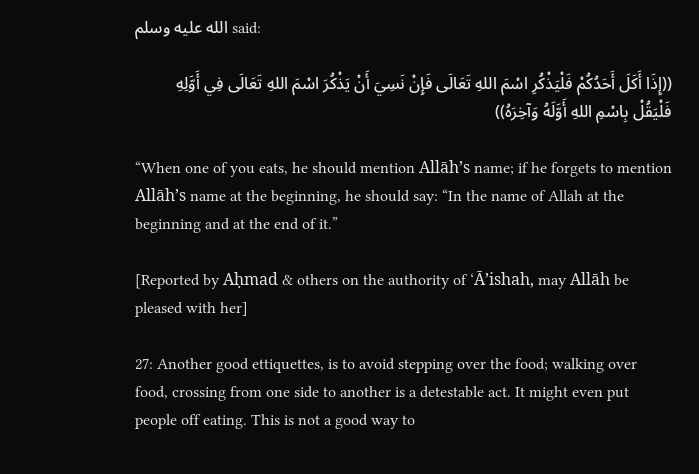الله عليه وسلم said:

((إِذَا أَكَلَ أَحَدُكُمْ فَلْيَذْكُرِ اسْمَ اللهِ تَعَالَى فَإِنْ نَسِيَ أَنْ يَذْكُرَ اسْمَ اللهِ تَعَالَى فِي أَوَّلِهِ فَلْيَقُلْ بِاسْمِ اللهِ أَوَّلَهُ وَآخِرَهُ))

“When one of you eats, he should mention Allāh’s name; if he forgets to mention Allāh’s name at the beginning, he should say: “In the name of Allah at the beginning and at the end of it.”

[Reported by Aḥmad & others on the authority of ‘Ā’ishah, may Allāh be pleased with her]

27: Another good ettiquettes, is to avoid stepping over the food; walking over food, crossing from one side to another is a detestable act. It might even put people off eating. This is not a good way to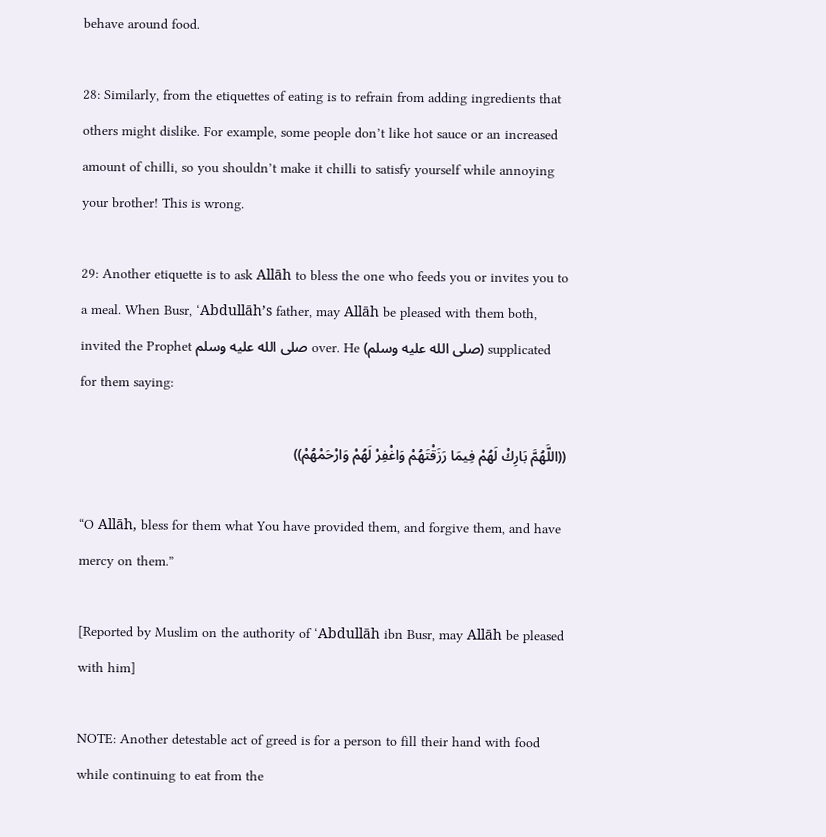behave around food.

28: Similarly, from the etiquettes of eating is to refrain from adding ingredients that others might dislike. For example, some people don’t like hot sauce or an increased amount of chilli, so you shouldn’t make it chilli to satisfy yourself while annoying your brother! This is wrong.

29: Another etiquette is to ask Allāh to bless the one who feeds you or invites you to a meal. When Busr, ‘Abdullāh’s father, may Allāh be pleased with them both, invited the Prophet صلى الله عليه وسلم over. He (صلى الله عليه وسلم) supplicated for them saying:

((اللَّهُمَّ بَارِكْ لَهُمْ فِيمَا رَزَقْتَهُمْ وَاغْفِرْ لَهُمْ وَارْحَمْهُمْ))

“O Allāh, bless for them what You have provided them, and forgive them, and have mercy on them.”

[Reported by Muslim on the authority of ‘Abdullāh ibn Busr, may Allāh be pleased with him]

NOTE: Another detestable act of greed is for a person to fill their hand with food while continuing to eat from the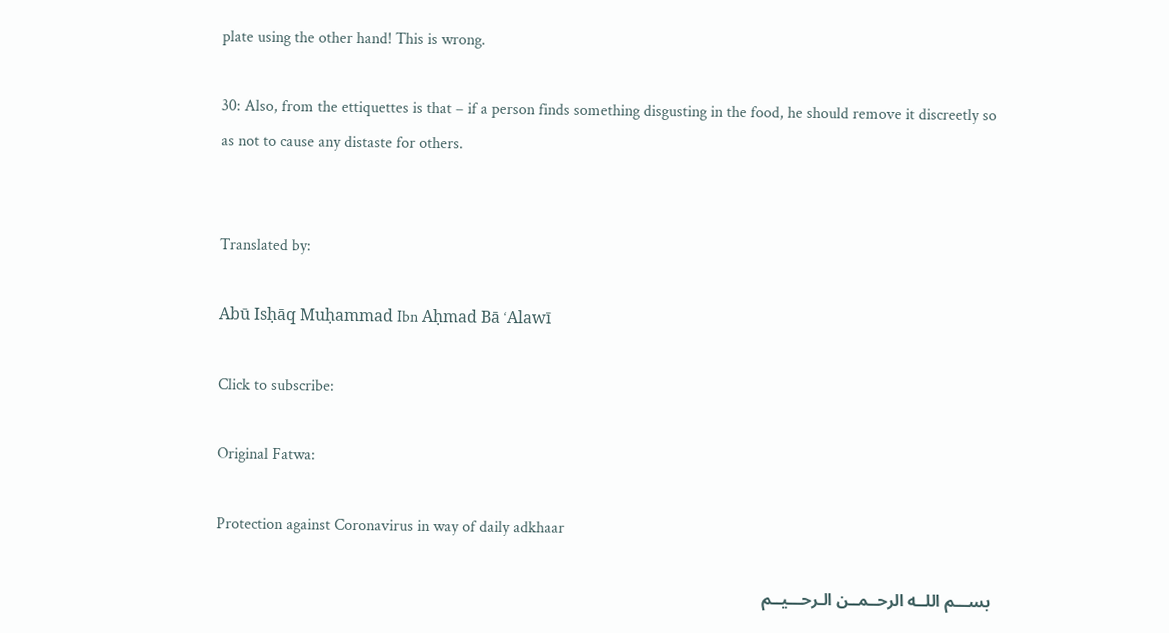plate using the other hand! This is wrong.

30: Also, from the ettiquettes is that – if a person finds something disgusting in the food, he should remove it discreetly so as not to cause any distaste for others.


Translated by:

Abū Isḥāq Muḥammad Ibn Aḥmad Bā ‘Alawī

Click to subscribe:

Original Fatwa:

Protection against Coronavirus in way of daily adkhaar

بســـم اللــه الرحــمــن الـرحـــيــم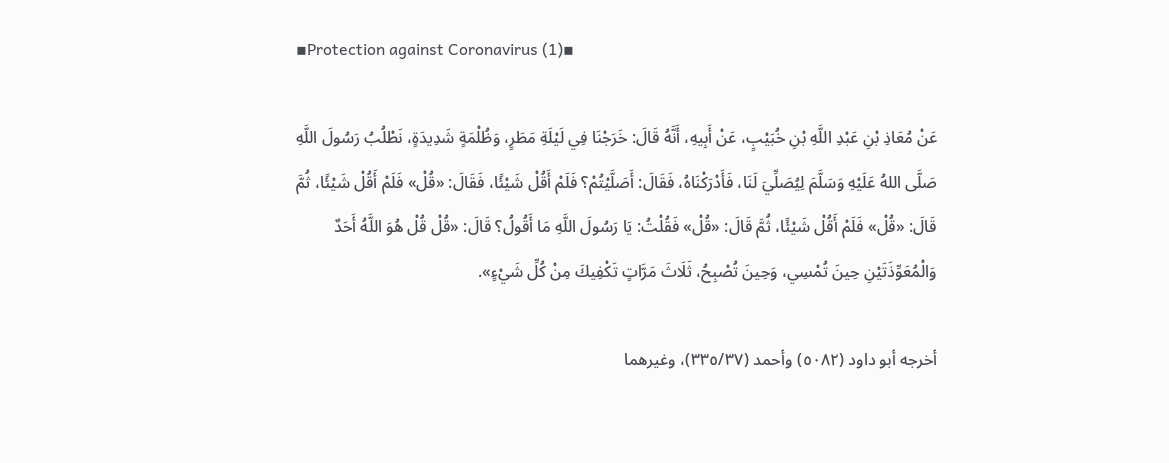▪Protection against Coronavirus (1)▪

عَنْ مُعَاذِ بْنِ عَبْدِ اللَّهِ بْنِ خُبَيْبٍ، عَنْ أَبِيهِ، أَنَّهُ قَالَ: خَرَجْنَا فِي لَيْلَةِ مَطَرٍ، وَظُلْمَةٍ شَدِيدَةٍ، نَطْلُبُ رَسُولَ اللَّهِ صَلَّى اللهُ عَلَيْهِ وَسَلَّمَ لِيُصَلِّيَ لَنَا، فَأَدْرَكْنَاهُ، فَقَالَ: أَصَلَّيْتُمْ؟ فَلَمْ أَقُلْ شَيْئًا، فَقَالَ: «قُلْ» فَلَمْ أَقُلْ شَيْئًا، ثُمَّ قَالَ: «قُلْ» فَلَمْ أَقُلْ شَيْئًا، ثُمَّ قَالَ: «قُلْ» فَقُلْتُ: يَا رَسُولَ اللَّهِ مَا أَقُولُ؟ قَالَ: «قُلْ قُلْ هُوَ اللَّهُ أَحَدٌ وَالْمُعَوِّذَتَيْنِ حِينَ تُمْسِي، وَحِينَ تُصْبِحُ، ثَلَاثَ مَرَّاتٍ تَكْفِيكَ مِنْ كُلِّ شَيْءٍ».

أخرجه أبو داود (٥٠٨٢) وأحمد (٣٣٥/٣٧)، وغيرهما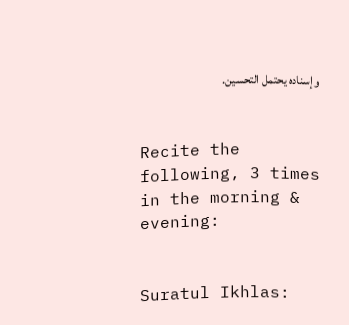وإسناده يحتمل التحسين.


Recite the following, 3 times in the morning & evening:


Suratul Ikhlas: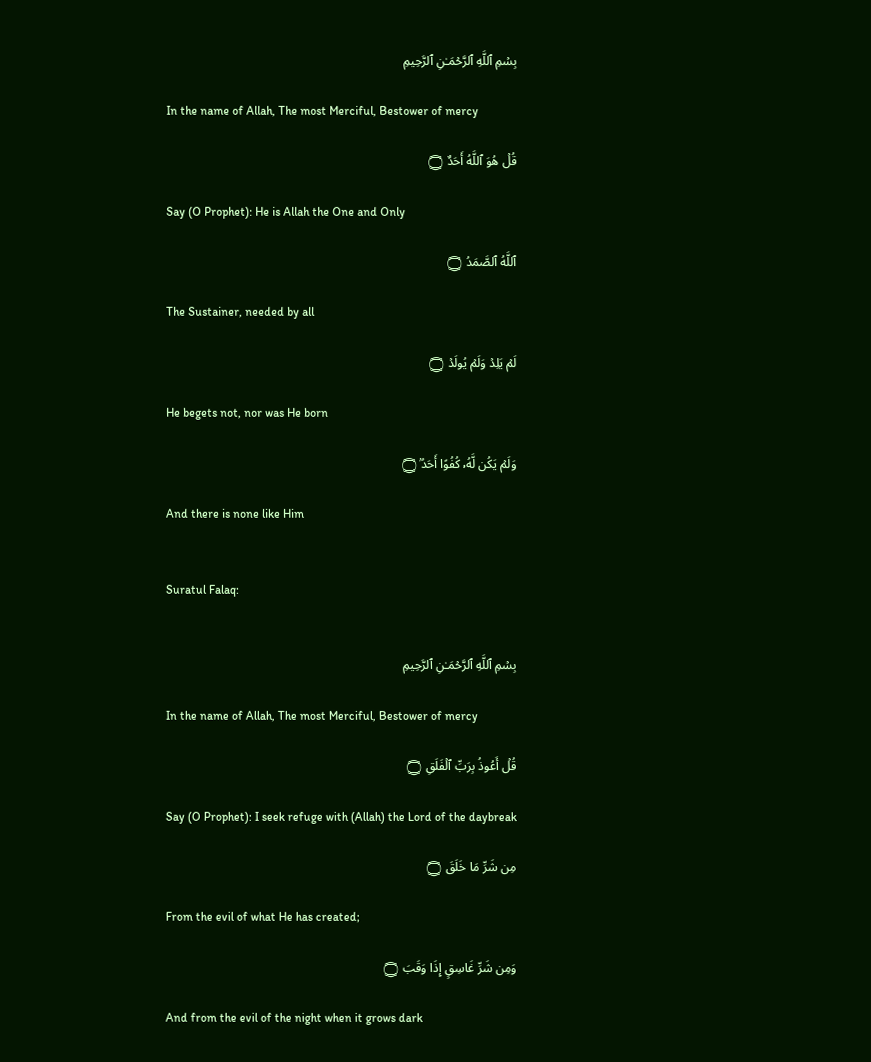بِسۡمِ ٱللَّهِ ٱلرَّحۡمَـٰنِ ٱلرَّحِیمِ

In the name of Allah, The most Merciful, Bestower of mercy

قُلۡ هُوَ ٱللَّهُ أَحَدٌ ۝

Say (O Prophet): He is Allah the One and Only

ٱللَّهُ ٱلصَّمَدُ ۝

The Sustainer, needed by all

لَمۡ یَلِدۡ وَلَمۡ یُولَدۡ ۝

He begets not, nor was He born

وَلَمۡ یَكُن لَّهُۥ كُفُوًا أَحَدُۢ ۝

And there is none like Him


Suratul Falaq:


بِسۡمِ ٱللَّهِ ٱلرَّحۡمَـٰنِ ٱلرَّحِیمِ

In the name of Allah, The most Merciful, Bestower of mercy

قُلۡ أَعُوذُ بِرَبِّ ٱلۡفَلَقِ ۝

Say (O Prophet): I seek refuge with (Allah) the Lord of the daybreak

مِن شَرِّ مَا خَلَقَ ۝

From the evil of what He has created;

وَمِن شَرِّ غَاسِقٍ إِذَا وَقَبَ ۝

And from the evil of the night when it grows dark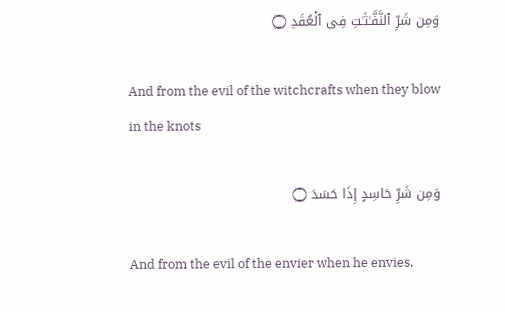وَمِن شَرِّ ٱلنَّفَّـٰثَـٰتِ فِی ٱلۡعُقَدِ ۝

And from the evil of the witchcrafts when they blow in the knots

وَمِن شَرِّ حَاسِدٍ إِذَا حَسَدَ ۝

And from the evil of the envier when he envies.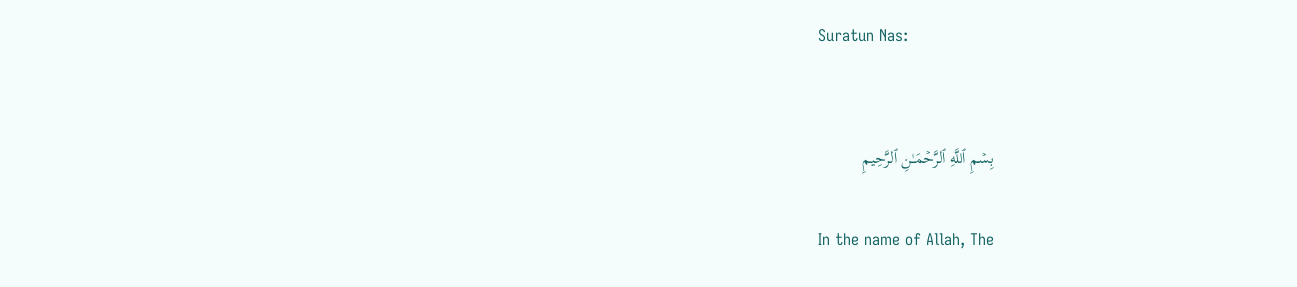Suratun Nas:


بِسۡمِ ٱللَّهِ ٱلرَّحۡمَـٰنِ ٱلرَّحِیمِ

In the name of Allah, The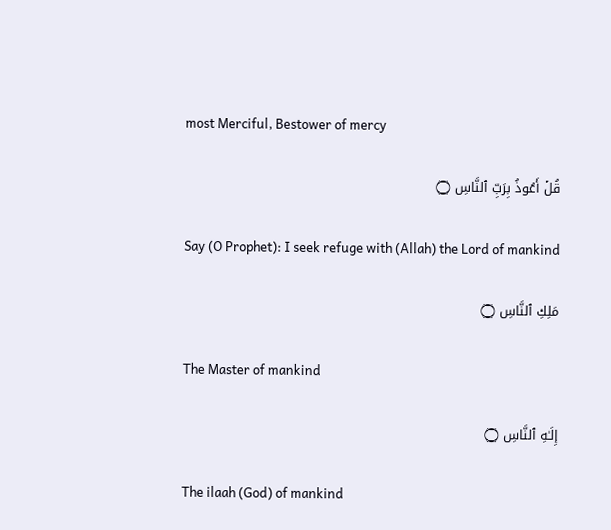most Merciful, Bestower of mercy

قُلۡ أَعُوذُ بِرَبِّ ٱلنَّاسِ ۝

Say (O Prophet): I seek refuge with (Allah) the Lord of mankind

مَلِكِ ٱلنَّاسِ ۝

The Master of mankind

إِلَـٰهِ ٱلنَّاسِ ۝

The ilaah (God) of mankind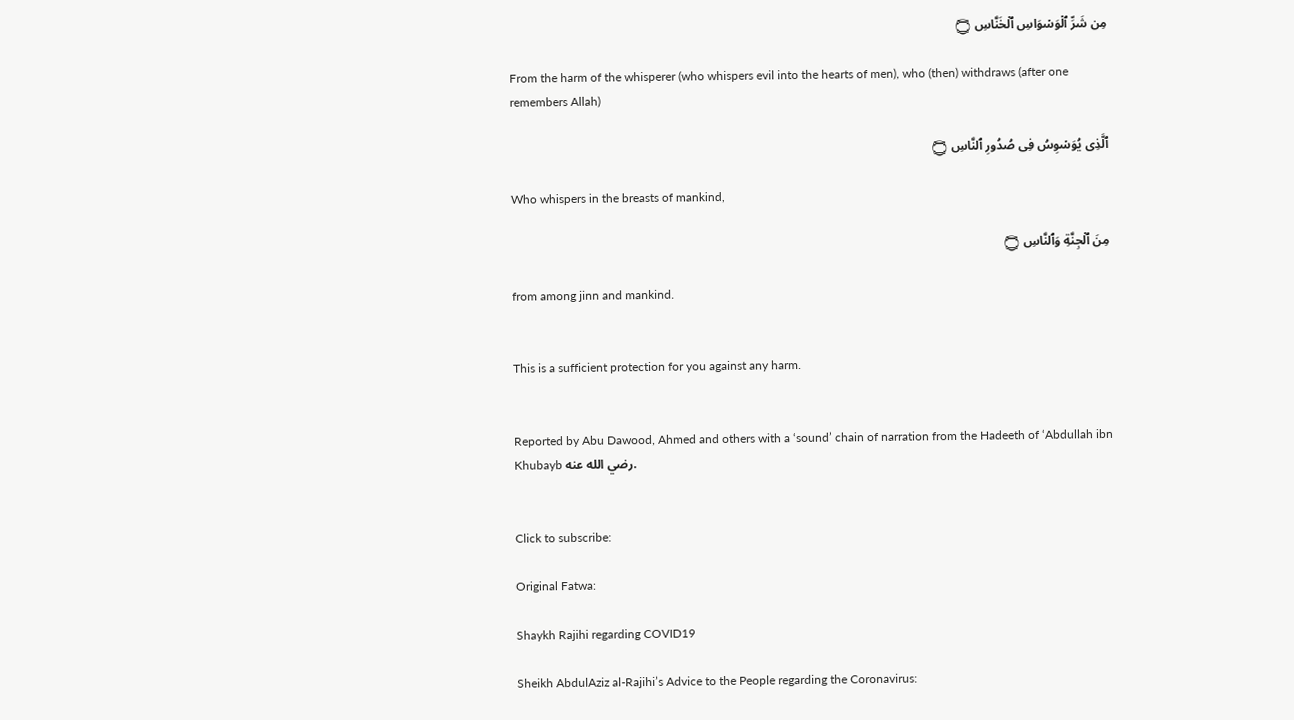مِن شَرِّ ٱلۡوَسۡوَاسِ ٱلۡخَنَّاسِ ۝

From the harm of the whisperer (who whispers evil into the hearts of men), who (then) withdraws (after one remembers Allah)

ٱلَّذِی یُوَسۡوِسُ فِی صُدُورِ ٱلنَّاسِ ۝

Who whispers in the breasts of mankind,

مِنَ ٱلۡجِنَّةِ وَٱلنَّاسِ ۝

from among jinn and mankind.


This is a sufficient protection for you against any harm.


Reported by Abu Dawood, Ahmed and others with a ‘sound’ chain of narration from the Hadeeth of ‘Abdullah ibn Khubayb رضي الله عنه.


Click to subscribe:

Original Fatwa:

Shaykh Rajihi regarding COVID19

Sheikh AbdulAziz al-Rajihi’s Advice to the People regarding the Coronavirus: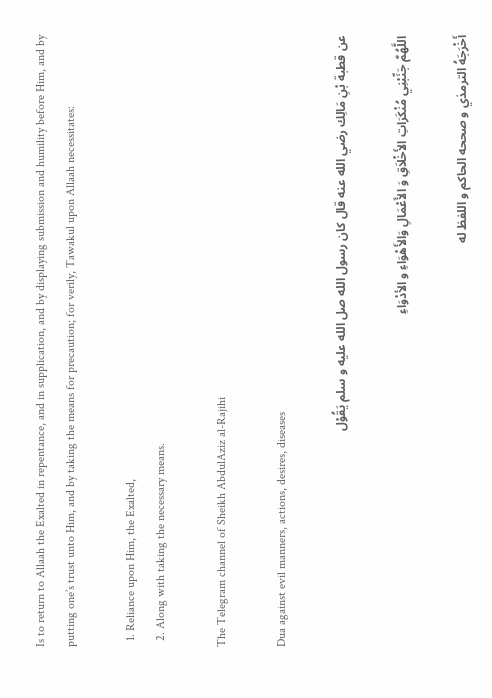Is to return to Allaah the Exalted in repentance, and in supplication, and by displaying submission and humility before Him, and by putting one’s trust unto Him, and by taking the means for precaution; for verily, Tawakul upon Allaah necessitates:

  1. Reliance upon Him, the Exalted,
  2. Along with taking the necessary means.

The Telegram channel of Sheikh AbdulAziz al-Rajihi

Dua against evil manners, actions, desires, diseases

عن قطبة بْنِ مَالِك رضي الله عنه قال كان رسول الله صل الله عليه و سلم يَقُوْل

اللَّهُمَّ جَنِّبْنِي مُنْكَرَاتِ الأَخْلاَقِ وَ الأَعْمَالِ وَالأَهْوَاءِ و الأدْوَاءِ

أَخْرَجَهُ الترمذي و صححه الحاكم و اللفظ له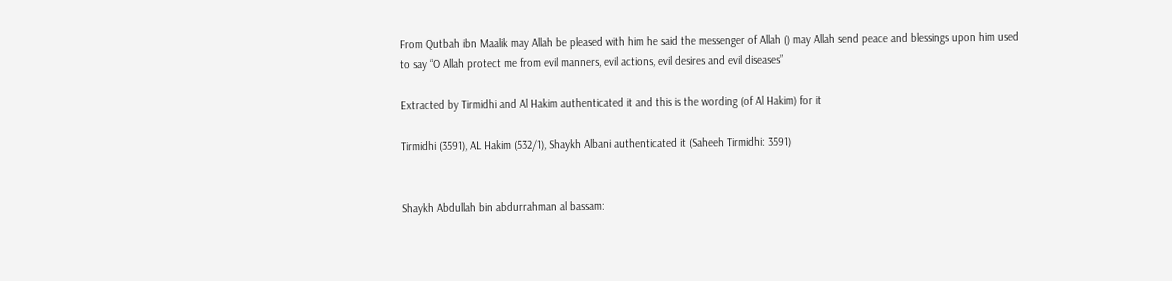From Qutbah ibn Maalik may Allah be pleased with him he said the messenger of Allah () may Allah send peace and blessings upon him used to say “O Allah protect me from evil manners, evil actions, evil desires and evil diseases”

Extracted by Tirmidhi and Al Hakim authenticated it and this is the wording (of Al Hakim) for it

Tirmidhi (3591), AL Hakim (532/1), Shaykh Albani authenticated it (Saheeh Tirmidhi: 3591)


Shaykh Abdullah bin abdurrahman al bassam: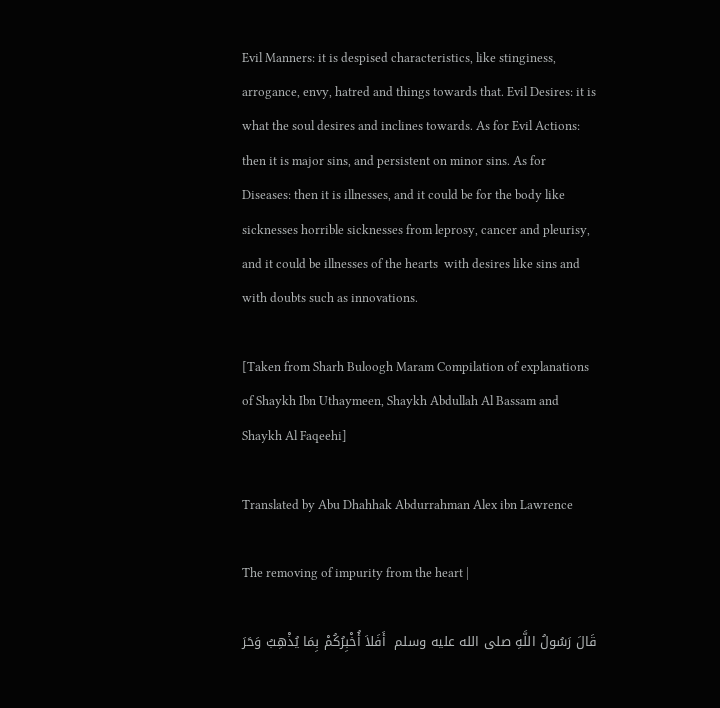Evil Manners: it is despised characteristics, like stinginess, arrogance, envy, hatred and things towards that. Evil Desires: it is what the soul desires and inclines towards. As for Evil Actions: then it is major sins, and persistent on minor sins. As for Diseases: then it is illnesses, and it could be for the body like sicknesses horrible sicknesses from leprosy, cancer and pleurisy, and it could be illnesses of the hearts  with desires like sins and with doubts such as innovations.

[Taken from Sharh Buloogh Maram Compilation of explanations of Shaykh Ibn Uthaymeen, Shaykh Abdullah Al Bassam and Shaykh Al Faqeehi]

Translated by Abu Dhahhak Abdurrahman Alex ibn Lawrence

The removing of impurity from the heart |

قَالَ رَسُولُ اللَّهِ صلى الله عليه وسلم  أَفَلاَ أُخْبِرُكُمْ بِمَا يُذْهِبُ وَحَرَ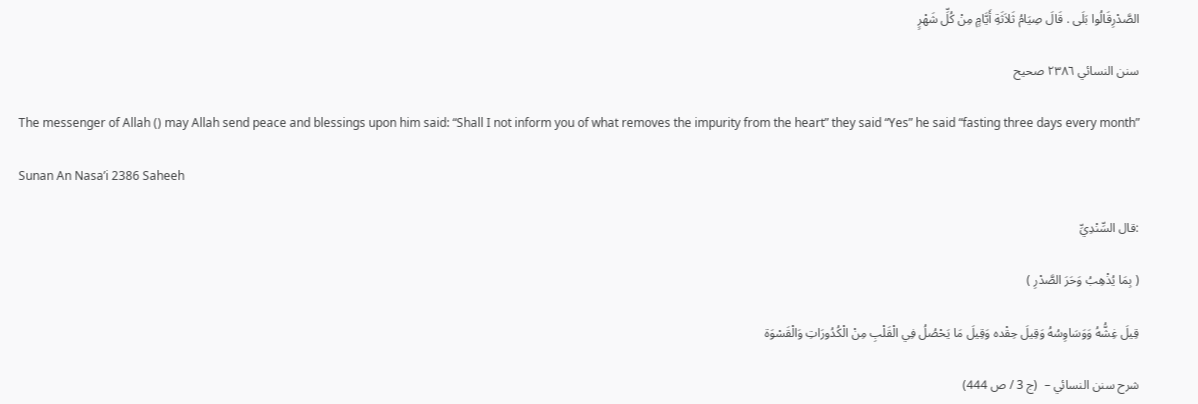الصَّدْرِقَالُوا بَلَى . قَالَ صِيَامُ ثَلاَثَةِ أَيَّامٍ مِنْ كُلِّ شَهْرٍ

سنن النسائي ٢٣٨٦ صحيح

The messenger of Allah () may Allah send peace and blessings upon him said: “Shall I not inform you of what removes the impurity from the heart” they said “Yes” he said “fasting three days every month”

Sunan An Nasa’i 2386 Saheeh

:قال السِّنْدِيِّ

( بِمَا يُذْهِبُ وَحَرَ الصَّدْرِ )

قِيلَ غِشُّهُ وَوَسَاوِسُهُ وَقِيلَ حِقْده وَقِيلَ مَا يَحْصُلُ فِي الْقَلْبِ مِنْ الْكُدُورَاتِ وَالْقَسْوَة

شرح سنن النسائي –  (ج 3 / ص 444)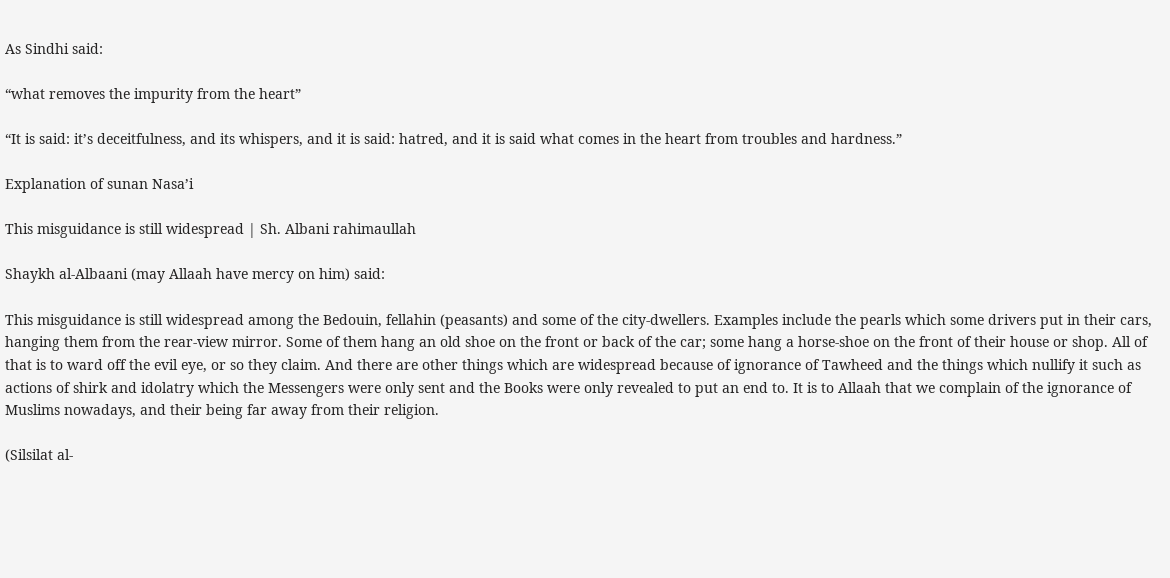As Sindhi said:

“what removes the impurity from the heart”

“It is said: it’s deceitfulness, and its whispers, and it is said: hatred, and it is said what comes in the heart from troubles and hardness.”

Explanation of sunan Nasa’i

This misguidance is still widespread | Sh. Albani rahimaullah

Shaykh al-Albaani (may Allaah have mercy on him) said:

This misguidance is still widespread among the Bedouin, fellahin (peasants) and some of the city-dwellers. Examples include the pearls which some drivers put in their cars, hanging them from the rear-view mirror. Some of them hang an old shoe on the front or back of the car; some hang a horse-shoe on the front of their house or shop. All of that is to ward off the evil eye, or so they claim. And there are other things which are widespread because of ignorance of Tawheed and the things which nullify it such as actions of shirk and idolatry which the Messengers were only sent and the Books were only revealed to put an end to. It is to Allaah that we complain of the ignorance of Muslims nowadays, and their being far away from their religion.

(Silsilat al-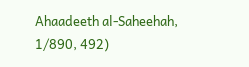Ahaadeeth al-Saheehah, 1/890, 492)